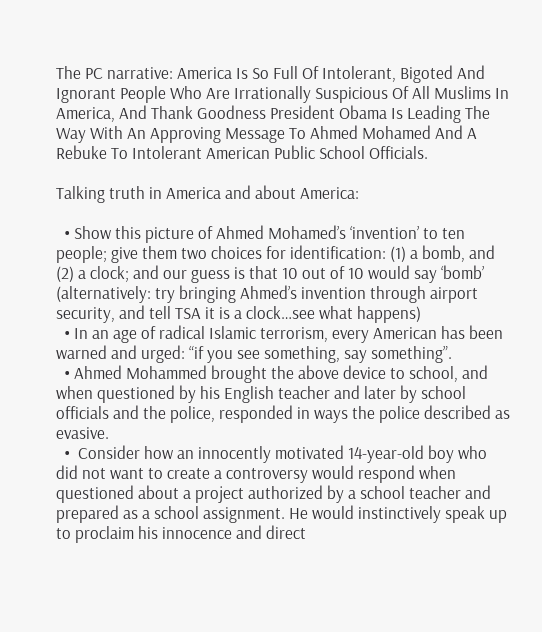The PC narrative: America Is So Full Of Intolerant, Bigoted And Ignorant People Who Are Irrationally Suspicious Of All Muslims In America, And Thank Goodness President Obama Is Leading The Way With An Approving Message To Ahmed Mohamed And A Rebuke To Intolerant American Public School Officials.

Talking truth in America and about America:

  • Show this picture of Ahmed Mohamed’s ‘invention’ to ten people; give them two choices for identification: (1) a bomb, and (2) a clock; and our guess is that 10 out of 10 would say ‘bomb’ (alternatively: try bringing Ahmed’s invention through airport security, and tell TSA it is a clock…see what happens)
  • In an age of radical Islamic terrorism, every American has been warned and urged: “if you see something, say something”.
  • Ahmed Mohammed brought the above device to school, and when questioned by his English teacher and later by school officials and the police, responded in ways the police described as evasive.
  •  Consider how an innocently motivated 14-year-old boy who did not want to create a controversy would respond when questioned about a project authorized by a school teacher and prepared as a school assignment. He would instinctively speak up to proclaim his innocence and direct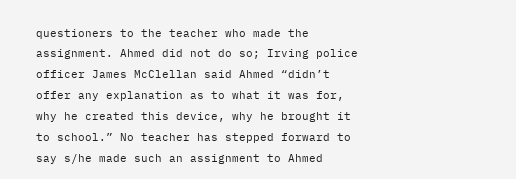questioners to the teacher who made the assignment. Ahmed did not do so; Irving police officer James McClellan said Ahmed “didn’t offer any explanation as to what it was for, why he created this device, why he brought it to school.” No teacher has stepped forward to say s/he made such an assignment to Ahmed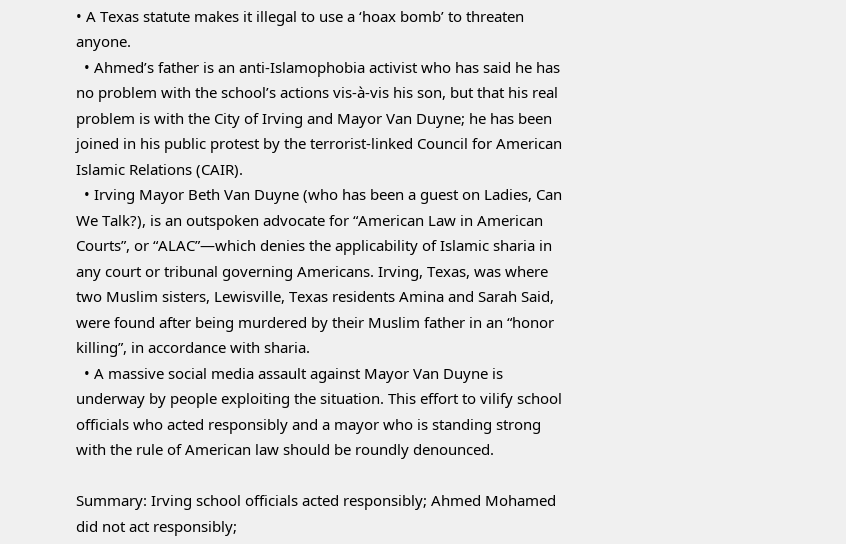• A Texas statute makes it illegal to use a ‘hoax bomb’ to threaten anyone.
  • Ahmed’s father is an anti-Islamophobia activist who has said he has no problem with the school’s actions vis-à-vis his son, but that his real problem is with the City of Irving and Mayor Van Duyne; he has been joined in his public protest by the terrorist-linked Council for American Islamic Relations (CAIR).
  • Irving Mayor Beth Van Duyne (who has been a guest on Ladies, Can We Talk?), is an outspoken advocate for “American Law in American Courts”, or “ALAC”—which denies the applicability of Islamic sharia in any court or tribunal governing Americans. Irving, Texas, was where two Muslim sisters, Lewisville, Texas residents Amina and Sarah Said, were found after being murdered by their Muslim father in an “honor killing”, in accordance with sharia.
  • A massive social media assault against Mayor Van Duyne is underway by people exploiting the situation. This effort to vilify school officials who acted responsibly and a mayor who is standing strong with the rule of American law should be roundly denounced.

Summary: Irving school officials acted responsibly; Ahmed Mohamed did not act responsibly;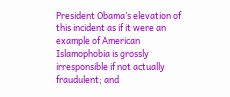President Obama’s elevation of this incident as if it were an example of American Islamophobia is grossly irresponsible if not actually fraudulent; and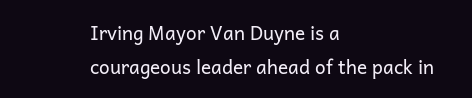Irving Mayor Van Duyne is a courageous leader ahead of the pack in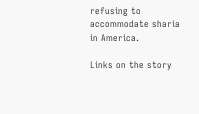refusing to accommodate sharia in America.

Links on the story